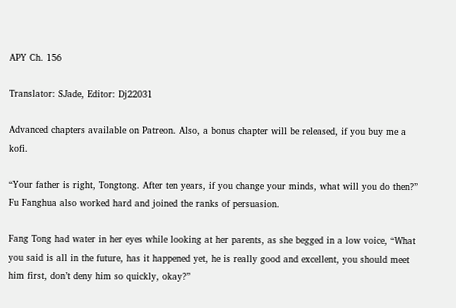APY Ch. 156

Translator: SJade, Editor: Dj22031

Advanced chapters available on Patreon. Also, a bonus chapter will be released, if you buy me a kofi.

“Your father is right, Tongtong. After ten years, if you change your minds, what will you do then?” Fu Fanghua also worked hard and joined the ranks of persuasion.

Fang Tong had water in her eyes while looking at her parents, as she begged in a low voice, “What you said is all in the future, has it happened yet, he is really good and excellent, you should meet him first, don’t deny him so quickly, okay?”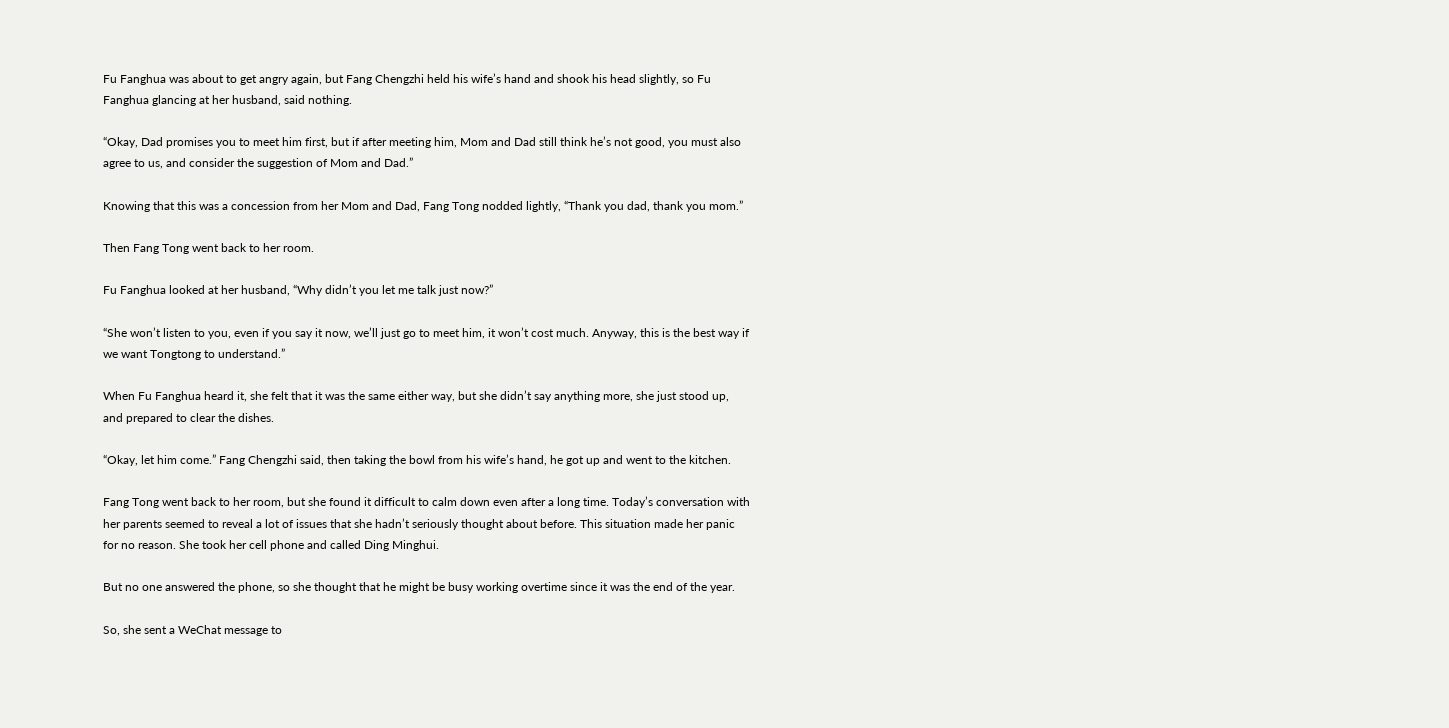Fu Fanghua was about to get angry again, but Fang Chengzhi held his wife’s hand and shook his head slightly, so Fu Fanghua glancing at her husband, said nothing.

“Okay, Dad promises you to meet him first, but if after meeting him, Mom and Dad still think he’s not good, you must also agree to us, and consider the suggestion of Mom and Dad.”

Knowing that this was a concession from her Mom and Dad, Fang Tong nodded lightly, “Thank you dad, thank you mom.”

Then Fang Tong went back to her room.

Fu Fanghua looked at her husband, “Why didn’t you let me talk just now?”

“She won’t listen to you, even if you say it now, we’ll just go to meet him, it won’t cost much. Anyway, this is the best way if we want Tongtong to understand.”

When Fu Fanghua heard it, she felt that it was the same either way, but she didn’t say anything more, she just stood up, and prepared to clear the dishes.

“Okay, let him come.” Fang Chengzhi said, then taking the bowl from his wife’s hand, he got up and went to the kitchen.

Fang Tong went back to her room, but she found it difficult to calm down even after a long time. Today’s conversation with her parents seemed to reveal a lot of issues that she hadn’t seriously thought about before. This situation made her panic for no reason. She took her cell phone and called Ding Minghui.

But no one answered the phone, so she thought that he might be busy working overtime since it was the end of the year.

So, she sent a WeChat message to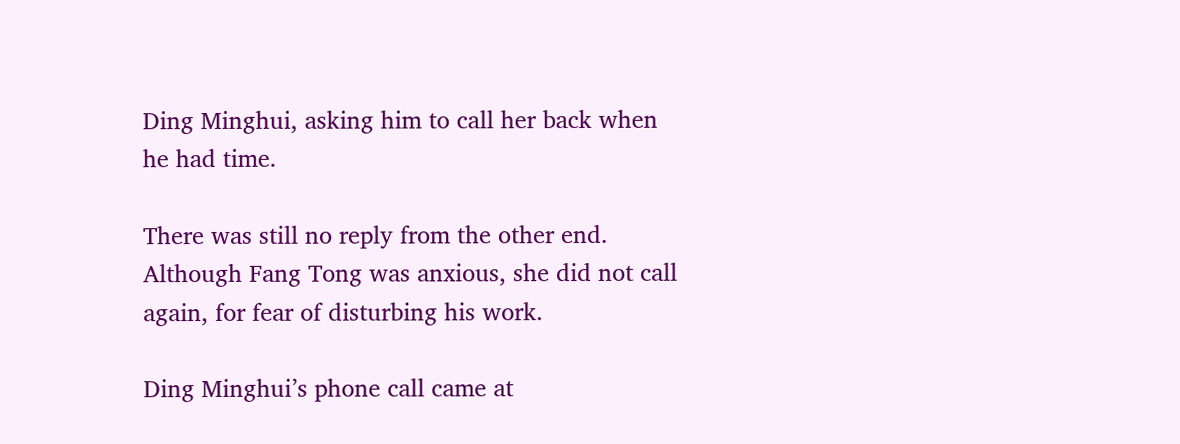Ding Minghui, asking him to call her back when he had time.

There was still no reply from the other end. Although Fang Tong was anxious, she did not call again, for fear of disturbing his work.

Ding Minghui’s phone call came at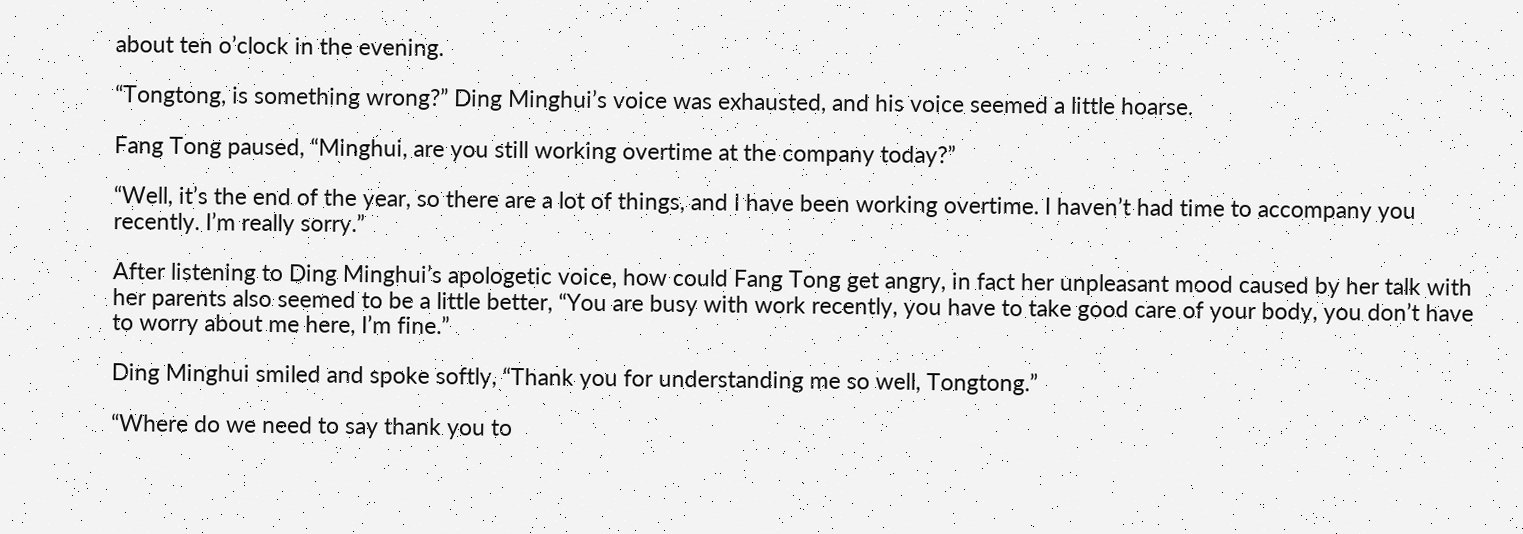about ten o’clock in the evening.

“Tongtong, is something wrong?” Ding Minghui’s voice was exhausted, and his voice seemed a little hoarse.

Fang Tong paused, “Minghui, are you still working overtime at the company today?”

“Well, it’s the end of the year, so there are a lot of things, and I have been working overtime. I haven’t had time to accompany you recently. I’m really sorry.”

After listening to Ding Minghui’s apologetic voice, how could Fang Tong get angry, in fact her unpleasant mood caused by her talk with her parents also seemed to be a little better, “You are busy with work recently, you have to take good care of your body, you don’t have to worry about me here, I’m fine.”

Ding Minghui smiled and spoke softly, “Thank you for understanding me so well, Tongtong.”

“Where do we need to say thank you to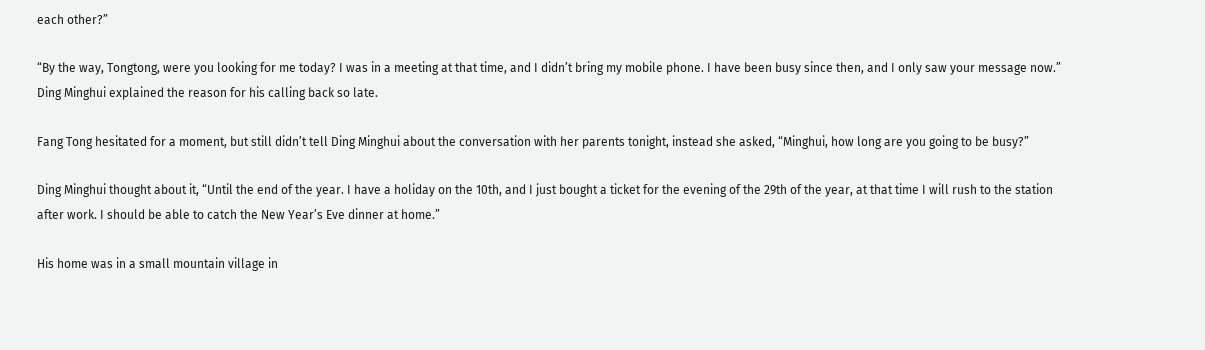each other?”

“By the way, Tongtong, were you looking for me today? I was in a meeting at that time, and I didn’t bring my mobile phone. I have been busy since then, and I only saw your message now.” Ding Minghui explained the reason for his calling back so late.

Fang Tong hesitated for a moment, but still didn’t tell Ding Minghui about the conversation with her parents tonight, instead she asked, “Minghui, how long are you going to be busy?”

Ding Minghui thought about it, “Until the end of the year. I have a holiday on the 10th, and I just bought a ticket for the evening of the 29th of the year, at that time I will rush to the station after work. I should be able to catch the New Year’s Eve dinner at home.”

His home was in a small mountain village in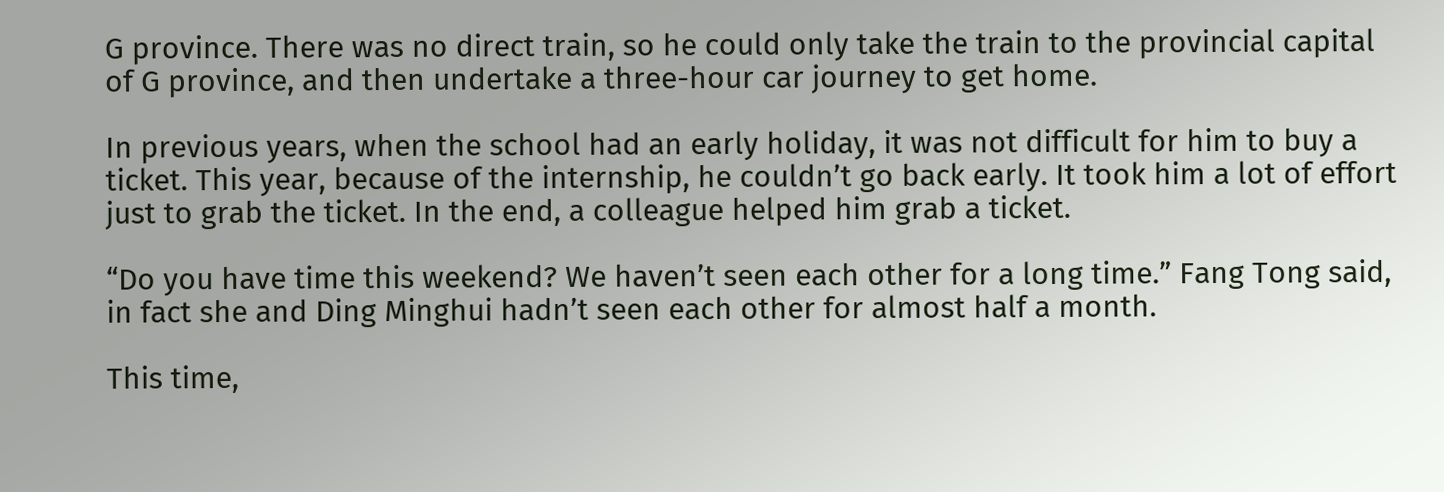G province. There was no direct train, so he could only take the train to the provincial capital of G province, and then undertake a three-hour car journey to get home.

In previous years, when the school had an early holiday, it was not difficult for him to buy a ticket. This year, because of the internship, he couldn’t go back early. It took him a lot of effort just to grab the ticket. In the end, a colleague helped him grab a ticket.

“Do you have time this weekend? We haven’t seen each other for a long time.” Fang Tong said, in fact she and Ding Minghui hadn’t seen each other for almost half a month.

This time,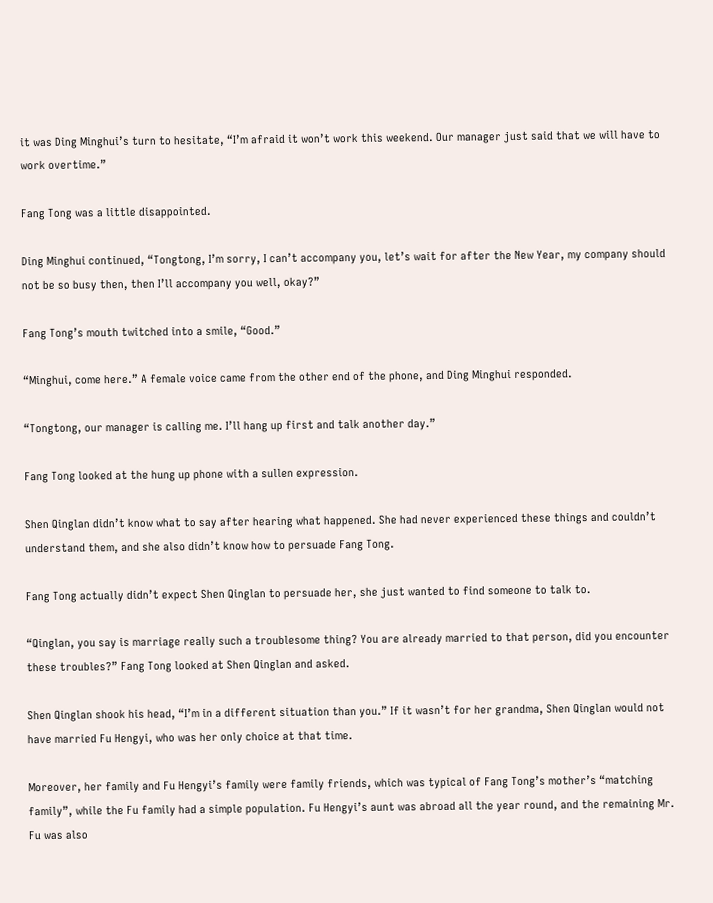it was Ding Minghui’s turn to hesitate, “I’m afraid it won’t work this weekend. Our manager just said that we will have to work overtime.”

Fang Tong was a little disappointed.

Ding Minghui continued, “Tongtong, I’m sorry, I can’t accompany you, let’s wait for after the New Year, my company should not be so busy then, then I’ll accompany you well, okay?”

Fang Tong’s mouth twitched into a smile, “Good.”

“Minghui, come here.” A female voice came from the other end of the phone, and Ding Minghui responded.

“Tongtong, our manager is calling me. I’ll hang up first and talk another day.”

Fang Tong looked at the hung up phone with a sullen expression.

Shen Qinglan didn’t know what to say after hearing what happened. She had never experienced these things and couldn’t understand them, and she also didn’t know how to persuade Fang Tong.

Fang Tong actually didn’t expect Shen Qinglan to persuade her, she just wanted to find someone to talk to.

“Qinglan, you say is marriage really such a troublesome thing? You are already married to that person, did you encounter these troubles?” Fang Tong looked at Shen Qinglan and asked.

Shen Qinglan shook his head, “I’m in a different situation than you.” If it wasn’t for her grandma, Shen Qinglan would not have married Fu Hengyi, who was her only choice at that time.

Moreover, her family and Fu Hengyi’s family were family friends, which was typical of Fang Tong’s mother’s “matching family”, while the Fu family had a simple population. Fu Hengyi’s aunt was abroad all the year round, and the remaining Mr. Fu was also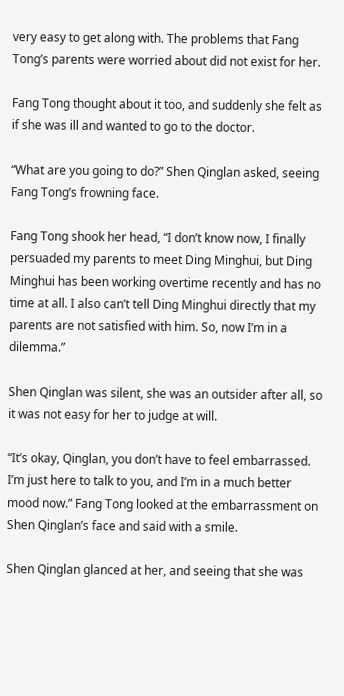very easy to get along with. The problems that Fang Tong’s parents were worried about did not exist for her.

Fang Tong thought about it too, and suddenly she felt as if she was ill and wanted to go to the doctor.

“What are you going to do?” Shen Qinglan asked, seeing Fang Tong’s frowning face.

Fang Tong shook her head, “I don’t know now, I finally persuaded my parents to meet Ding Minghui, but Ding Minghui has been working overtime recently and has no time at all. I also can’t tell Ding Minghui directly that my parents are not satisfied with him. So, now I’m in a dilemma.”

Shen Qinglan was silent, she was an outsider after all, so it was not easy for her to judge at will.

“It’s okay, Qinglan, you don’t have to feel embarrassed. I’m just here to talk to you, and I’m in a much better mood now.” Fang Tong looked at the embarrassment on Shen Qinglan’s face and said with a smile.

Shen Qinglan glanced at her, and seeing that she was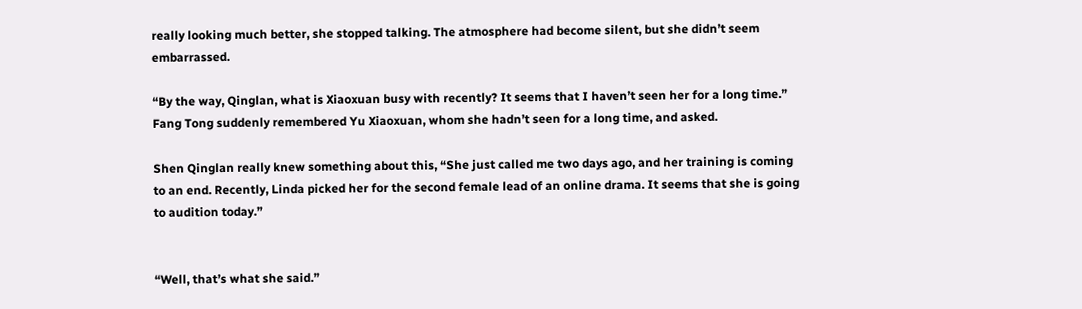really looking much better, she stopped talking. The atmosphere had become silent, but she didn’t seem embarrassed.

“By the way, Qinglan, what is Xiaoxuan busy with recently? It seems that I haven’t seen her for a long time.” Fang Tong suddenly remembered Yu Xiaoxuan, whom she hadn’t seen for a long time, and asked.

Shen Qinglan really knew something about this, “She just called me two days ago, and her training is coming to an end. Recently, Linda picked her for the second female lead of an online drama. It seems that she is going to audition today.”


“Well, that’s what she said.”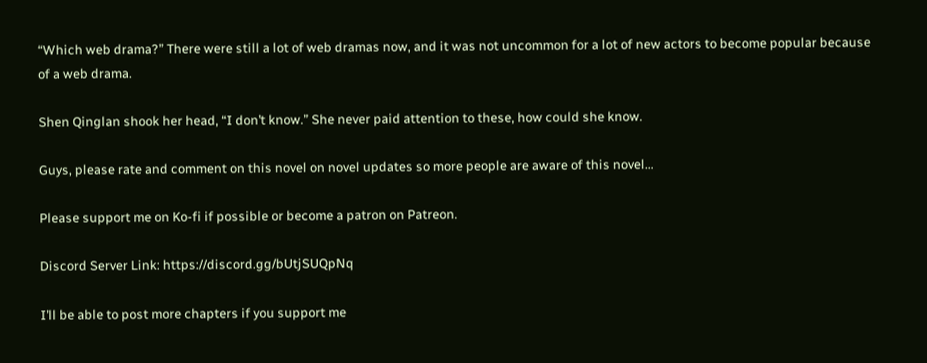“Which web drama?” There were still a lot of web dramas now, and it was not uncommon for a lot of new actors to become popular because of a web drama.

Shen Qinglan shook her head, “I don’t know.” She never paid attention to these, how could she know.

Guys, please rate and comment on this novel on novel updates so more people are aware of this novel…

Please support me on Ko-fi if possible or become a patron on Patreon.

Discord Server Link: https://discord.gg/bUtjSUQpNq

I’ll be able to post more chapters if you support me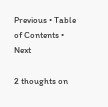Previous • Table of Contents • Next

2 thoughts on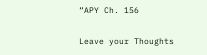“APY Ch. 156

Leave your Thoughts